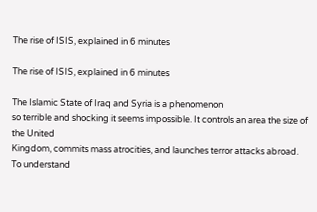The rise of ISIS, explained in 6 minutes

The rise of ISIS, explained in 6 minutes

The Islamic State of Iraq and Syria is a phenomenon
so terrible and shocking it seems impossible. It controls an area the size of the United
Kingdom, commits mass atrocities, and launches terror attacks abroad. To understand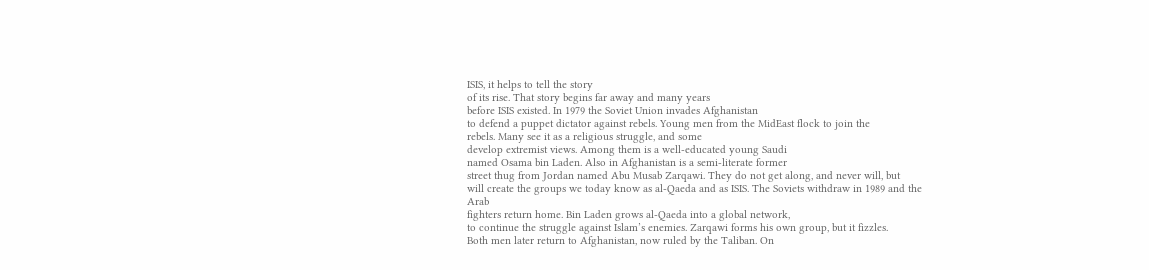ISIS, it helps to tell the story
of its rise. That story begins far away and many years
before ISIS existed. In 1979 the Soviet Union invades Afghanistan
to defend a puppet dictator against rebels. Young men from the MidEast flock to join the
rebels. Many see it as a religious struggle, and some
develop extremist views. Among them is a well-educated young Saudi
named Osama bin Laden. Also in Afghanistan is a semi-literate former
street thug from Jordan named Abu Musab Zarqawi. They do not get along, and never will, but
will create the groups we today know as al-Qaeda and as ISIS. The Soviets withdraw in 1989 and the Arab
fighters return home. Bin Laden grows al-Qaeda into a global network,
to continue the struggle against Islam’s enemies. Zarqawi forms his own group, but it fizzles.
Both men later return to Afghanistan, now ruled by the Taliban. On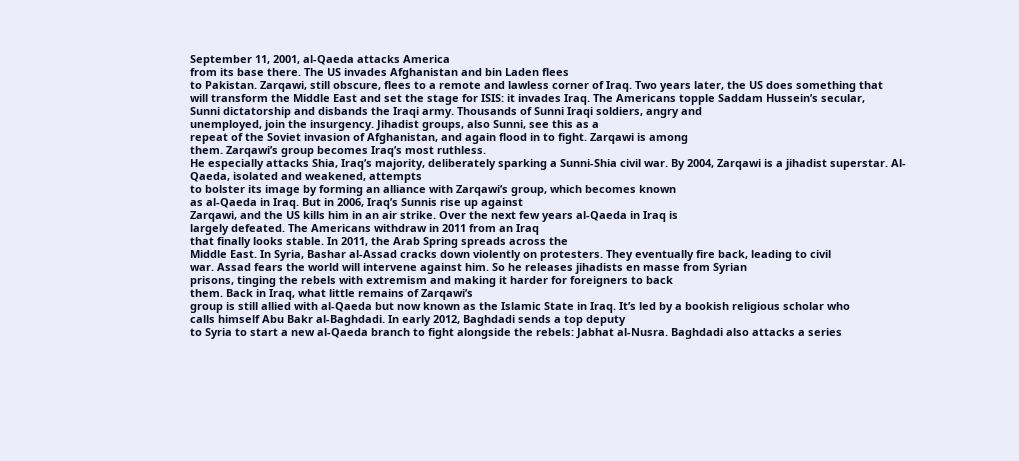September 11, 2001, al-Qaeda attacks America
from its base there. The US invades Afghanistan and bin Laden flees
to Pakistan. Zarqawi, still obscure, flees to a remote and lawless corner of Iraq. Two years later, the US does something that
will transform the Middle East and set the stage for ISIS: it invades Iraq. The Americans topple Saddam Hussein’s secular,
Sunni dictatorship and disbands the Iraqi army. Thousands of Sunni Iraqi soldiers, angry and
unemployed, join the insurgency. Jihadist groups, also Sunni, see this as a
repeat of the Soviet invasion of Afghanistan, and again flood in to fight. Zarqawi is among
them. Zarqawi’s group becomes Iraq’s most ruthless.
He especially attacks Shia, Iraq’s majority, deliberately sparking a Sunni-Shia civil war. By 2004, Zarqawi is a jihadist superstar. Al-Qaeda, isolated and weakened, attempts
to bolster its image by forming an alliance with Zarqawi’s group, which becomes known
as al-Qaeda in Iraq. But in 2006, Iraq’s Sunnis rise up against
Zarqawi, and the US kills him in an air strike. Over the next few years al-Qaeda in Iraq is
largely defeated. The Americans withdraw in 2011 from an Iraq
that finally looks stable. In 2011, the Arab Spring spreads across the
Middle East. In Syria, Bashar al-Assad cracks down violently on protesters. They eventually fire back, leading to civil
war. Assad fears the world will intervene against him. So he releases jihadists en masse from Syrian
prisons, tinging the rebels with extremism and making it harder for foreigners to back
them. Back in Iraq, what little remains of Zarqawi’s
group is still allied with al-Qaeda but now known as the Islamic State in Iraq. It’s led by a bookish religious scholar who
calls himself Abu Bakr al-Baghdadi. In early 2012, Baghdadi sends a top deputy
to Syria to start a new al-Qaeda branch to fight alongside the rebels: Jabhat al-Nusra. Baghdadi also attacks a series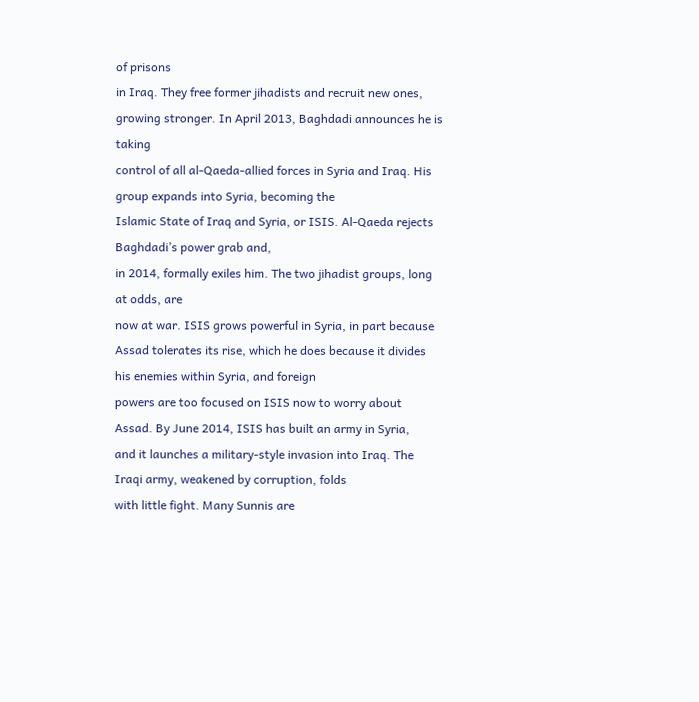of prisons
in Iraq. They free former jihadists and recruit new ones, growing stronger. In April 2013, Baghdadi announces he is taking
control of all al-Qaeda-allied forces in Syria and Iraq. His group expands into Syria, becoming the
Islamic State of Iraq and Syria, or ISIS. Al-Qaeda rejects Baghdadi’s power grab and,
in 2014, formally exiles him. The two jihadist groups, long at odds, are
now at war. ISIS grows powerful in Syria, in part because
Assad tolerates its rise, which he does because it divides his enemies within Syria, and foreign
powers are too focused on ISIS now to worry about Assad. By June 2014, ISIS has built an army in Syria,
and it launches a military-style invasion into Iraq. The Iraqi army, weakened by corruption, folds
with little fight. Many Sunnis are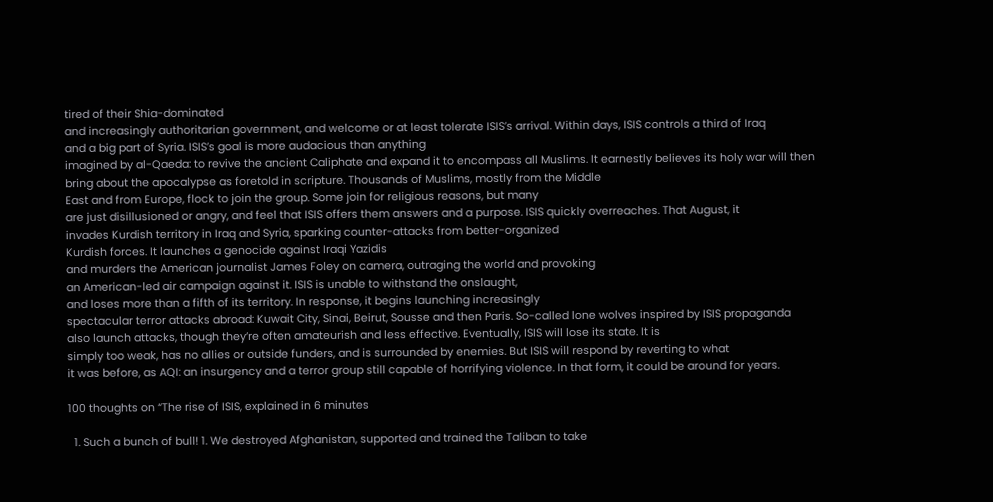tired of their Shia-dominated
and increasingly authoritarian government, and welcome or at least tolerate ISIS’s arrival. Within days, ISIS controls a third of Iraq
and a big part of Syria. ISIS’s goal is more audacious than anything
imagined by al-Qaeda: to revive the ancient Caliphate and expand it to encompass all Muslims. It earnestly believes its holy war will then
bring about the apocalypse as foretold in scripture. Thousands of Muslims, mostly from the Middle
East and from Europe, flock to join the group. Some join for religious reasons, but many
are just disillusioned or angry, and feel that ISIS offers them answers and a purpose. ISIS quickly overreaches. That August, it
invades Kurdish territory in Iraq and Syria, sparking counter-attacks from better-organized
Kurdish forces. It launches a genocide against Iraqi Yazidis
and murders the American journalist James Foley on camera, outraging the world and provoking
an American-led air campaign against it. ISIS is unable to withstand the onslaught,
and loses more than a fifth of its territory. In response, it begins launching increasingly
spectacular terror attacks abroad: Kuwait City, Sinai, Beirut, Sousse and then Paris. So-called lone wolves inspired by ISIS propaganda
also launch attacks, though they’re often amateurish and less effective. Eventually, ISIS will lose its state. It is
simply too weak, has no allies or outside funders, and is surrounded by enemies. But ISIS will respond by reverting to what
it was before, as AQI: an insurgency and a terror group still capable of horrifying violence. In that form, it could be around for years.

100 thoughts on “The rise of ISIS, explained in 6 minutes

  1. Such a bunch of bull! 1. We destroyed Afghanistan, supported and trained the Taliban to take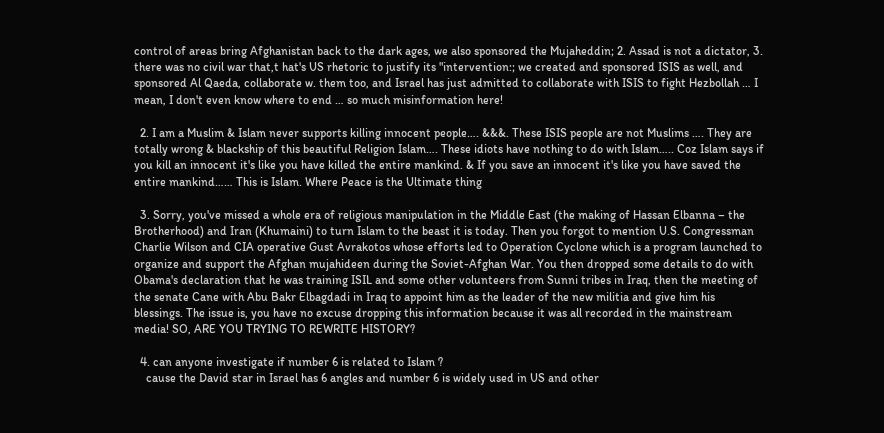control of areas bring Afghanistan back to the dark ages, we also sponsored the Mujaheddin; 2. Assad is not a dictator, 3. there was no civil war that,t hat's US rhetoric to justify its "intervention:; we created and sponsored ISIS as well, and sponsored Al Qaeda, collaborate w. them too, and Israel has just admitted to collaborate with ISIS to fight Hezbollah … I mean, I don't even know where to end … so much misinformation here!

  2. I am a Muslim & Islam never supports killing innocent people…. &&&. These ISIS people are not Muslims …. They are totally wrong & blackship of this beautiful Religion Islam…. These idiots have nothing to do with Islam….. Coz Islam says if you kill an innocent it's like you have killed the entire mankind. & If you save an innocent it's like you have saved the entire mankind…… This is Islam. Where Peace is the Ultimate thing

  3. Sorry, you've missed a whole era of religious manipulation in the Middle East (the making of Hassan Elbanna – the Brotherhood) and Iran (Khumaini) to turn Islam to the beast it is today. Then you forgot to mention U.S. Congressman Charlie Wilson and CIA operative Gust Avrakotos whose efforts led to Operation Cyclone which is a program launched to organize and support the Afghan mujahideen during the Soviet-Afghan War. You then dropped some details to do with Obama's declaration that he was training ISIL and some other volunteers from Sunni tribes in Iraq, then the meeting of the senate Cane with Abu Bakr Elbagdadi in Iraq to appoint him as the leader of the new militia and give him his blessings. The issue is, you have no excuse dropping this information because it was all recorded in the mainstream media! SO, ARE YOU TRYING TO REWRITE HISTORY?

  4. can anyone investigate if number 6 is related to Islam ?
    cause the David star in Israel has 6 angles and number 6 is widely used in US and other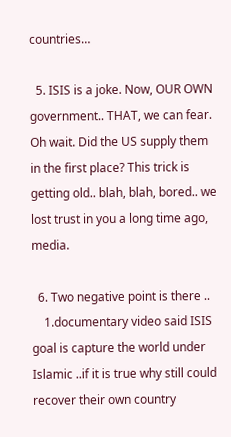countries…

  5. ISIS is a joke. Now, OUR OWN government.. THAT, we can fear. Oh wait. Did the US supply them in the first place? This trick is getting old.. blah, blah, bored.. we lost trust in you a long time ago, media.

  6. Two negative point is there ..
    1.documentary video said ISIS goal is capture the world under Islamic ..if it is true why still could recover their own country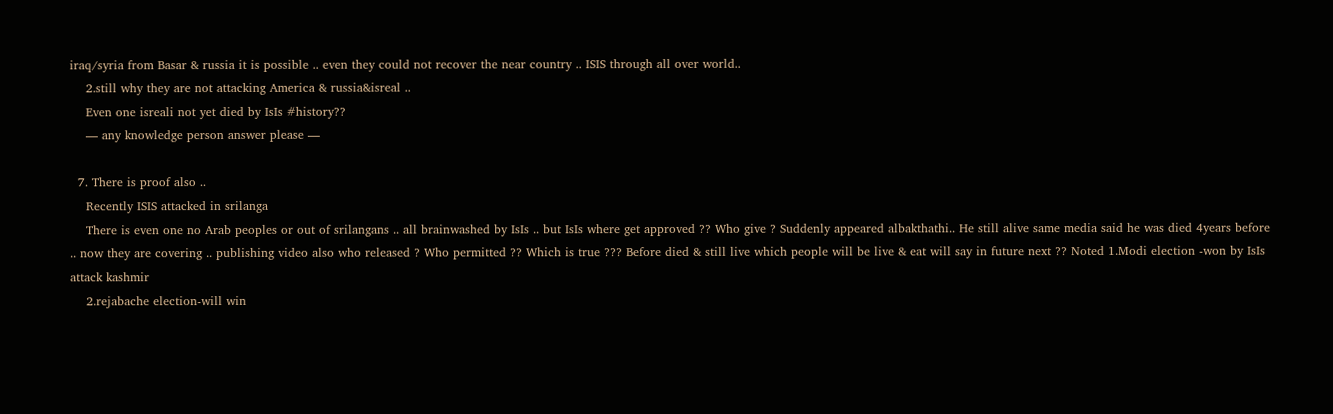iraq/syria from Basar & russia it is possible .. even they could not recover the near country .. ISIS through all over world..
    2.still why they are not attacking America & russia&isreal ..
    Even one isreali not yet died by IsIs #history??
    — any knowledge person answer please —

  7. There is proof also ..
    Recently ISIS attacked in srilanga
    There is even one no Arab peoples or out of srilangans .. all brainwashed by IsIs .. but IsIs where get approved ?? Who give ? Suddenly appeared albakthathi.. He still alive same media said he was died 4years before .. now they are covering .. publishing video also who released ? Who permitted ?? Which is true ??? Before died & still live which people will be live & eat will say in future next ?? Noted 1.Modi election -won by IsIs attack kashmir
    2.rejabache election-will win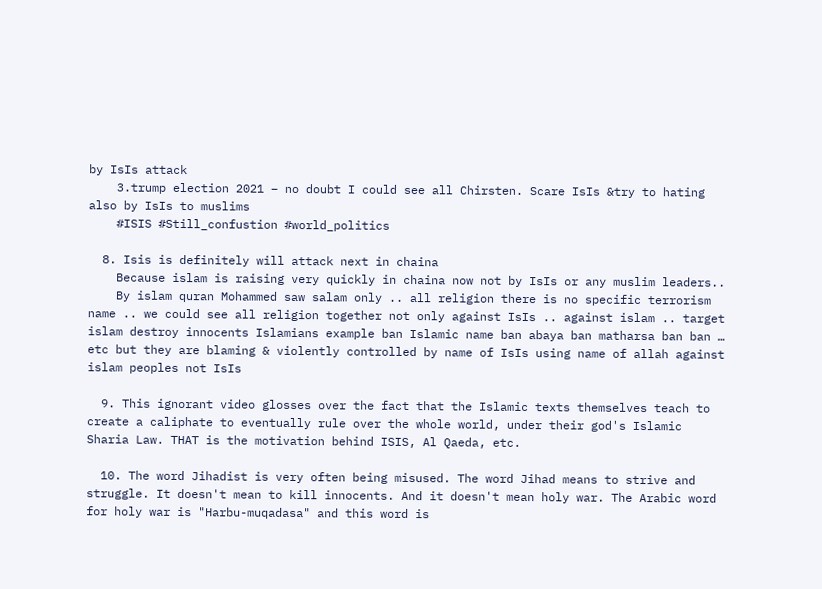by IsIs attack
    3.trump election 2021 – no doubt I could see all Chirsten. Scare IsIs &try to hating also by IsIs to muslims
    #ISIS #Still_confustion #world_politics

  8. Isis is definitely will attack next in chaina
    Because islam is raising very quickly in chaina now not by IsIs or any muslim leaders..
    By islam quran Mohammed saw salam only .. all religion there is no specific terrorism name .. we could see all religion together not only against IsIs .. against islam .. target islam destroy innocents Islamians example ban Islamic name ban abaya ban matharsa ban ban … etc but they are blaming & violently controlled by name of IsIs using name of allah against islam peoples not IsIs

  9. This ignorant video glosses over the fact that the Islamic texts themselves teach to create a caliphate to eventually rule over the whole world, under their god's Islamic Sharia Law. THAT is the motivation behind ISIS, Al Qaeda, etc.

  10. The word Jihadist is very often being misused. The word Jihad means to strive and struggle. It doesn't mean to kill innocents. And it doesn't mean holy war. The Arabic word for holy war is "Harbu-muqadasa" and this word is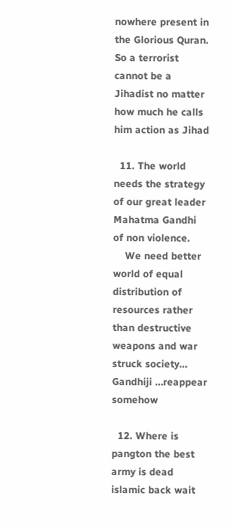nowhere present in the Glorious Quran. So a terrorist cannot be a Jihadist no matter how much he calls him action as Jihad

  11. The world needs the strategy of our great leader Mahatma Gandhi of non violence.
    We need better world of equal distribution of resources rather than destructive weapons and war struck society… Gandhiji …reappear somehow

  12. Where is pangton the best army is dead islamic back wait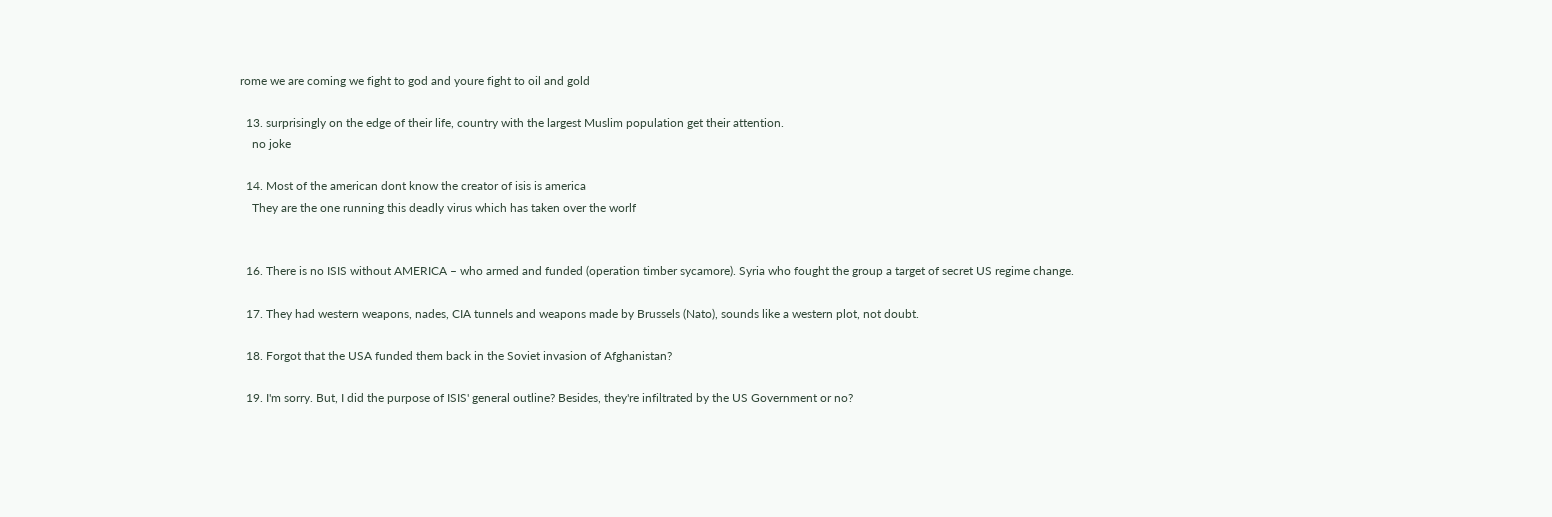rome we are coming we fight to god and youre fight to oil and gold

  13. surprisingly on the edge of their life, country with the largest Muslim population get their attention.
    no joke

  14. Most of the american dont know the creator of isis is america
    They are the one running this deadly virus which has taken over the worlf


  16. There is no ISIS without AMERICA – who armed and funded (operation timber sycamore). Syria who fought the group a target of secret US regime change.

  17. They had western weapons, nades, CIA tunnels and weapons made by Brussels (Nato), sounds like a western plot, not doubt.

  18. Forgot that the USA funded them back in the Soviet invasion of Afghanistan?

  19. I'm sorry. But, I did the purpose of ISIS' general outline? Besides, they're infiltrated by the US Government or no?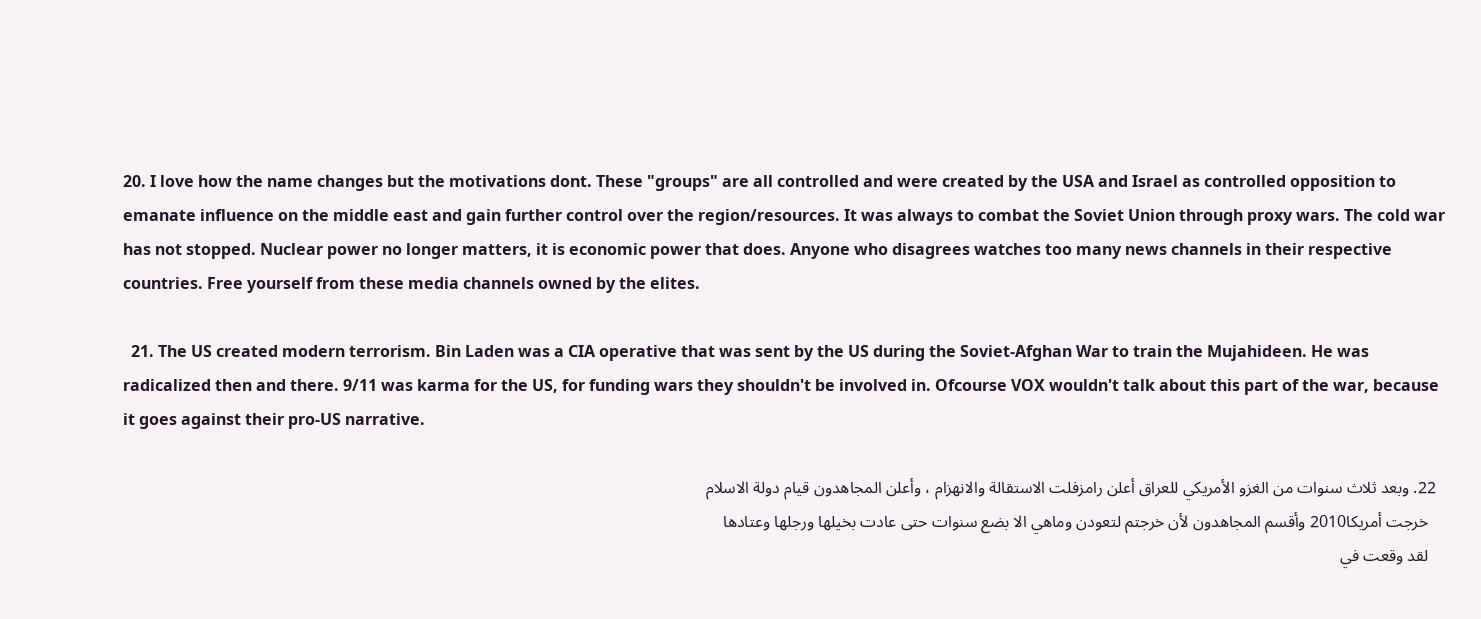20. I love how the name changes but the motivations dont. These "groups" are all controlled and were created by the USA and Israel as controlled opposition to emanate influence on the middle east and gain further control over the region/resources. It was always to combat the Soviet Union through proxy wars. The cold war has not stopped. Nuclear power no longer matters, it is economic power that does. Anyone who disagrees watches too many news channels in their respective countries. Free yourself from these media channels owned by the elites.

  21. The US created modern terrorism. Bin Laden was a CIA operative that was sent by the US during the Soviet-Afghan War to train the Mujahideen. He was radicalized then and there. 9/11 was karma for the US, for funding wars they shouldn't be involved in. Ofcourse VOX wouldn't talk about this part of the war, because it goes against their pro-US narrative.

  22. وبعد ثلاث سنوات من الغزو الأمريكي للعراق أعلن رامزفلت الاستقالة والانهزام ، وأعلن المجاهدون قيام دولة الاسلام
    خرجت أمريكا2010 وأقسم المجاهدون لأن خرجتم لتعودن وماهي الا بضع سنوات حتى عادت بخيلها ورجلها وعتادها
    لقد وقعت في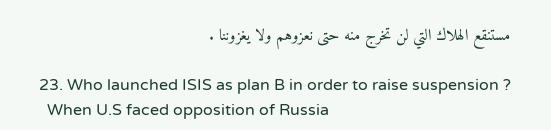مستنقع الهلاك التي لن تخرج منه حتى نعزوهم ولا يغزوننا .

  23. Who launched ISIS as plan B in order to raise suspension ?
    When U.S faced opposition of Russia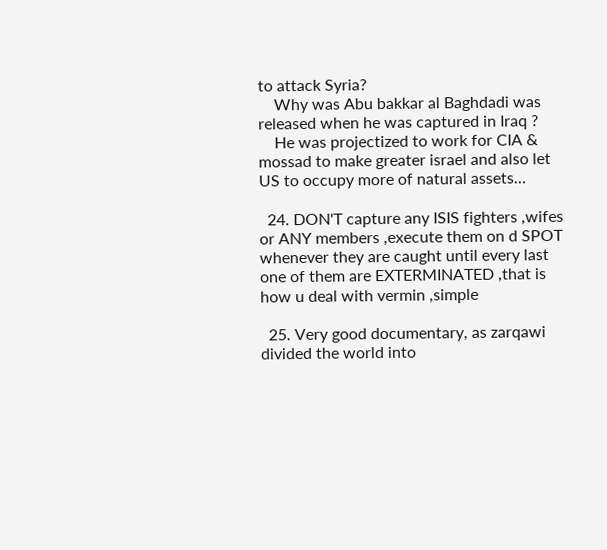to attack Syria?
    Why was Abu bakkar al Baghdadi was released when he was captured in Iraq ?
    He was projectized to work for CIA & mossad to make greater israel and also let US to occupy more of natural assets…

  24. DON'T capture any ISIS fighters ,wifes or ANY members ,execute them on d SPOT whenever they are caught until every last one of them are EXTERMINATED ,that is how u deal with vermin ,simple

  25. Very good documentary, as zarqawi divided the world into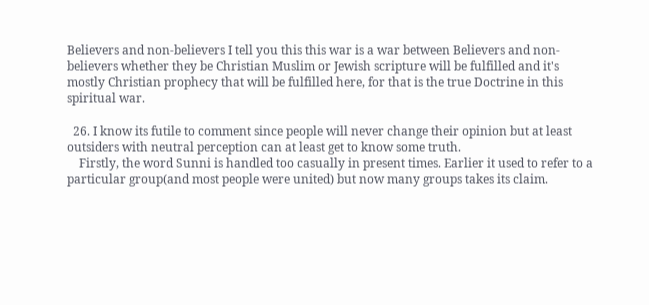Believers and non-believers I tell you this this war is a war between Believers and non-believers whether they be Christian Muslim or Jewish scripture will be fulfilled and it's mostly Christian prophecy that will be fulfilled here, for that is the true Doctrine in this spiritual war.

  26. I know its futile to comment since people will never change their opinion but at least outsiders with neutral perception can at least get to know some truth.
    Firstly, the word Sunni is handled too casually in present times. Earlier it used to refer to a particular group(and most people were united) but now many groups takes its claim.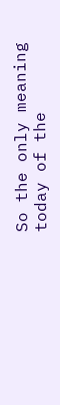So the only meaning today of the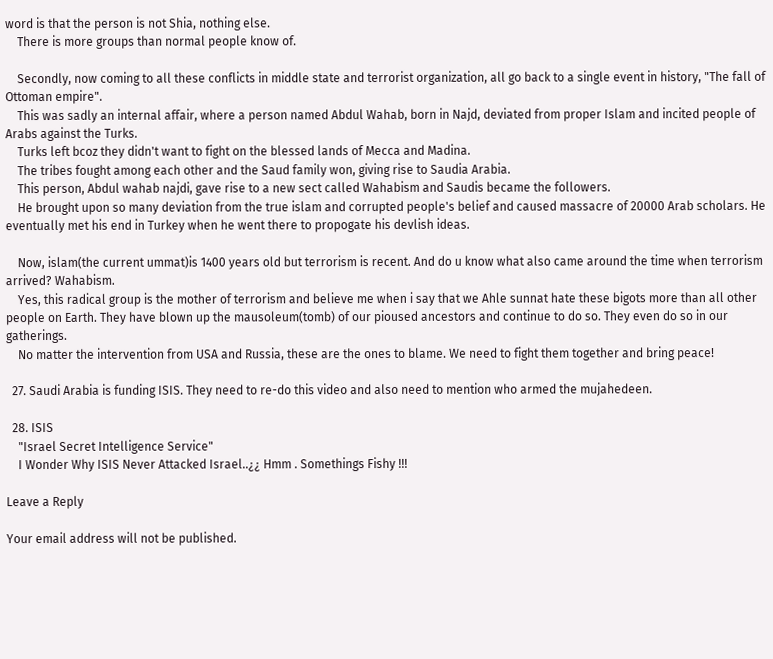word is that the person is not Shia, nothing else.
    There is more groups than normal people know of.

    Secondly, now coming to all these conflicts in middle state and terrorist organization, all go back to a single event in history, "The fall of Ottoman empire".
    This was sadly an internal affair, where a person named Abdul Wahab, born in Najd, deviated from proper Islam and incited people of Arabs against the Turks.
    Turks left bcoz they didn't want to fight on the blessed lands of Mecca and Madina.
    The tribes fought among each other and the Saud family won, giving rise to Saudia Arabia.
    This person, Abdul wahab najdi, gave rise to a new sect called Wahabism and Saudis became the followers.
    He brought upon so many deviation from the true islam and corrupted people's belief and caused massacre of 20000 Arab scholars. He eventually met his end in Turkey when he went there to propogate his devlish ideas.

    Now, islam(the current ummat)is 1400 years old but terrorism is recent. And do u know what also came around the time when terrorism arrived? Wahabism.
    Yes, this radical group is the mother of terrorism and believe me when i say that we Ahle sunnat hate these bigots more than all other people on Earth. They have blown up the mausoleum(tomb) of our pioused ancestors and continue to do so. They even do so in our gatherings.
    No matter the intervention from USA and Russia, these are the ones to blame. We need to fight them together and bring peace!

  27. Saudi Arabia is funding ISIS. They need to re-do this video and also need to mention who armed the mujahedeen.

  28. ISIS
    "Israel Secret Intelligence Service"
    I Wonder Why ISIS Never Attacked Israel..¿¿ Hmm . Somethings Fishy !!!

Leave a Reply

Your email address will not be published.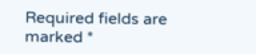Required fields are marked *